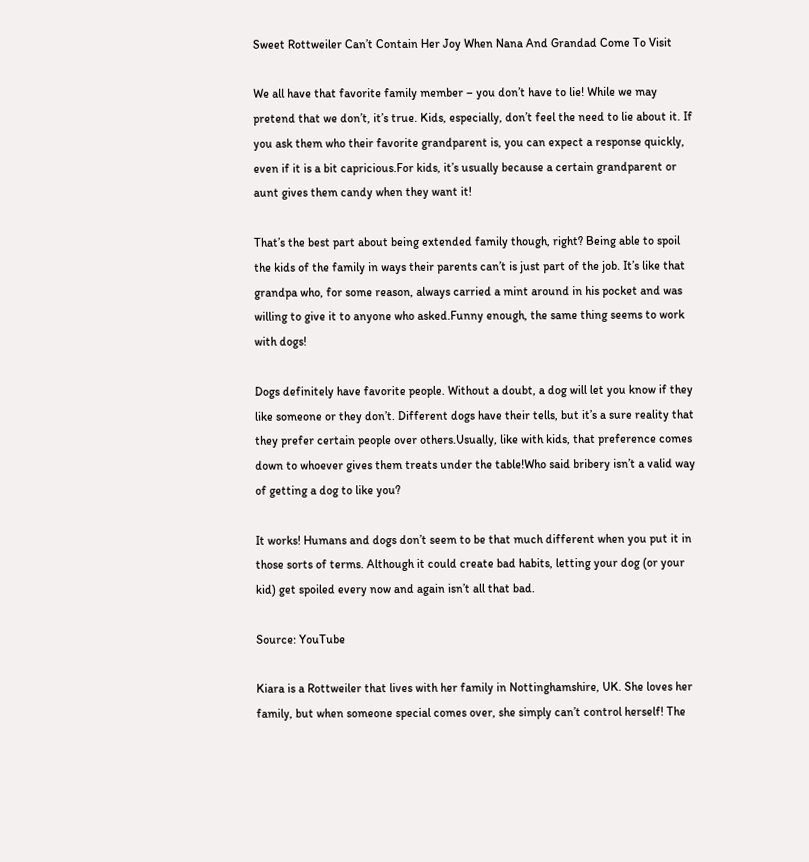Sweet Rottweiler Can’t Contain Her Joy When Nana And Grandad Come To Visit

We all have that favorite family member – you don’t have to lie! While we may pretend that we don’t, it’s true. Kids, especially, don’t feel the need to lie about it. If you ask them who their favorite grandparent is, you can expect a response quickly, even if it is a bit capricious.For kids, it’s usually because a certain grandparent or aunt gives them candy when they want it!

That’s the best part about being extended family though, right? Being able to spoil the kids of the family in ways their parents can’t is just part of the job. It’s like that grandpa who, for some reason, always carried a mint around in his pocket and was willing to give it to anyone who asked.Funny enough, the same thing seems to work with dogs!

Dogs definitely have favorite people. Without a doubt, a dog will let you know if they like someone or they don’t. Different dogs have their tells, but it’s a sure reality that they prefer certain people over others.Usually, like with kids, that preference comes down to whoever gives them treats under the table!Who said bribery isn’t a valid way of getting a dog to like you?

It works! Humans and dogs don’t seem to be that much different when you put it in those sorts of terms. Although it could create bad habits, letting your dog (or your kid) get spoiled every now and again isn’t all that bad.

Source: YouTube

Kiara is a Rottweiler that lives with her family in Nottinghamshire, UK. She loves her family, but when someone special comes over, she simply can’t control herself! The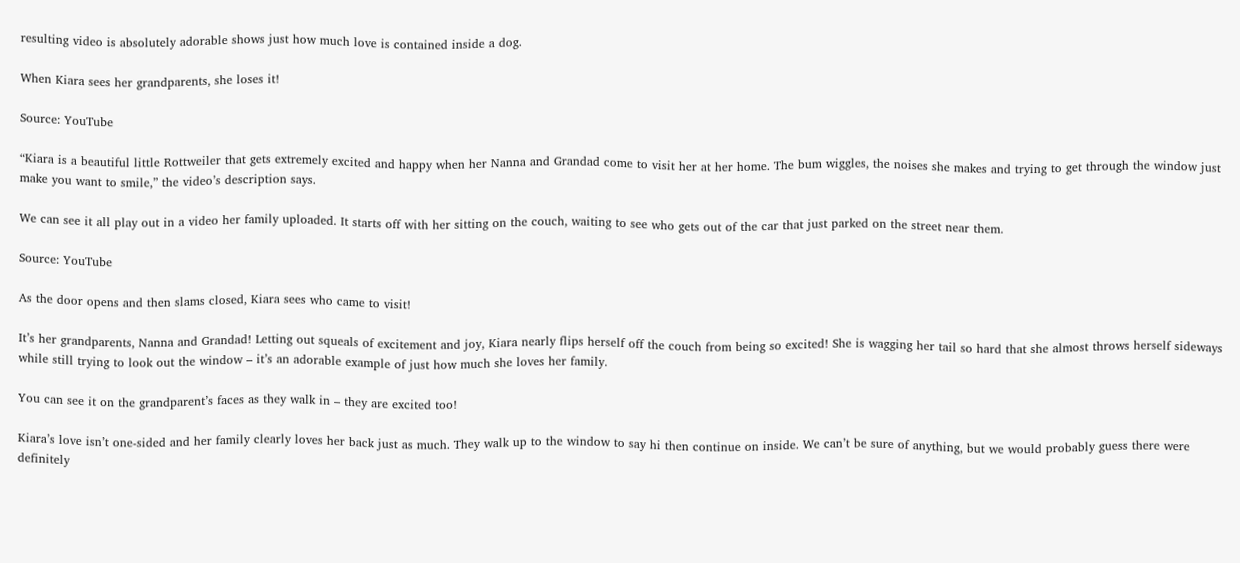resulting video is absolutely adorable shows just how much love is contained inside a dog.

When Kiara sees her grandparents, she loses it!

Source: YouTube

“Kiara is a beautiful little Rottweiler that gets extremely excited and happy when her Nanna and Grandad come to visit her at her home. The bum wiggles, the noises she makes and trying to get through the window just make you want to smile,” the video’s description says.

We can see it all play out in a video her family uploaded. It starts off with her sitting on the couch, waiting to see who gets out of the car that just parked on the street near them.

Source: YouTube

As the door opens and then slams closed, Kiara sees who came to visit!

It’s her grandparents, Nanna and Grandad! Letting out squeals of excitement and joy, Kiara nearly flips herself off the couch from being so excited! She is wagging her tail so hard that she almost throws herself sideways while still trying to look out the window – it’s an adorable example of just how much she loves her family.

You can see it on the grandparent’s faces as they walk in – they are excited too!

Kiara’s love isn’t one-sided and her family clearly loves her back just as much. They walk up to the window to say hi then continue on inside. We can’t be sure of anything, but we would probably guess there were definitely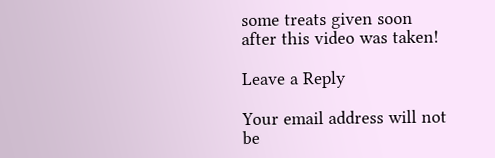some treats given soon after this video was taken!

Leave a Reply

Your email address will not be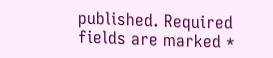published. Required fields are marked *